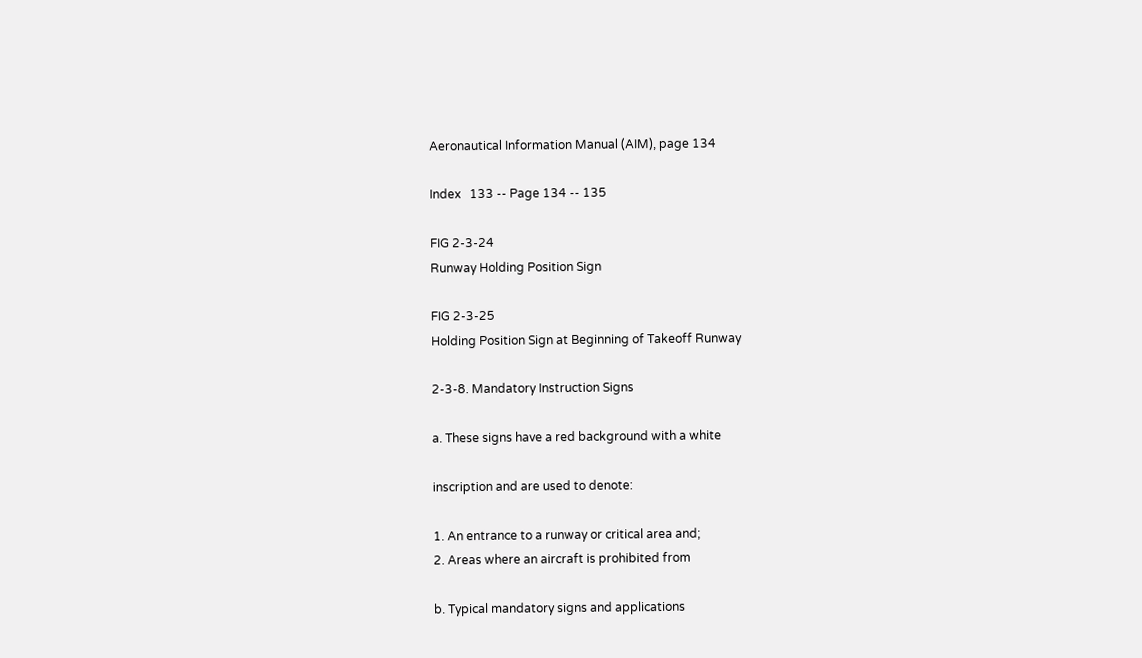Aeronautical Information Manual (AIM), page 134

Index   133 -- Page 134 -- 135

FIG 2-3-24
Runway Holding Position Sign

FIG 2-3-25
Holding Position Sign at Beginning of Takeoff Runway

2-3-8. Mandatory Instruction Signs

a. These signs have a red background with a white

inscription and are used to denote:

1. An entrance to a runway or critical area and;
2. Areas where an aircraft is prohibited from

b. Typical mandatory signs and applications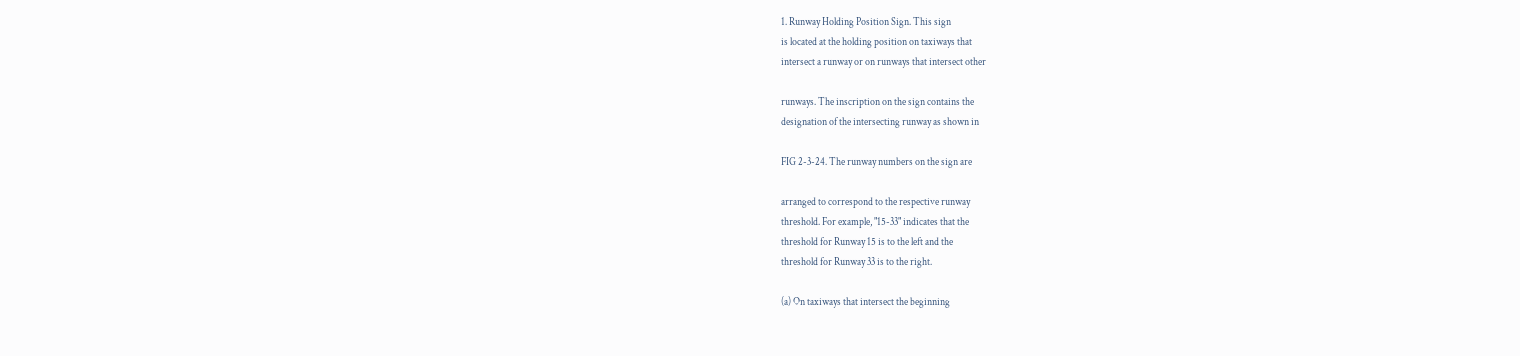1. Runway Holding Position Sign. This sign
is located at the holding position on taxiways that
intersect a runway or on runways that intersect other

runways. The inscription on the sign contains the
designation of the intersecting runway as shown in

FIG 2-3-24. The runway numbers on the sign are

arranged to correspond to the respective runway
threshold. For example, "15-33" indicates that the
threshold for Runway 15 is to the left and the
threshold for Runway 33 is to the right.

(a) On taxiways that intersect the beginning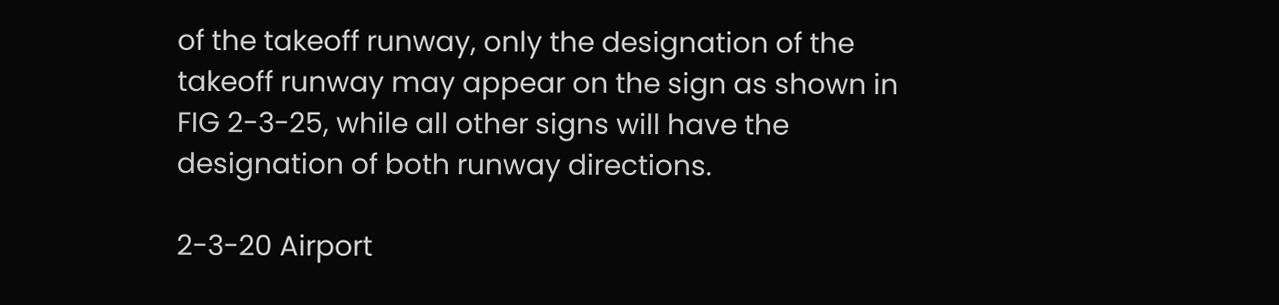of the takeoff runway, only the designation of the
takeoff runway may appear on the sign as shown in
FIG 2-3-25, while all other signs will have the
designation of both runway directions.

2-3-20 Airport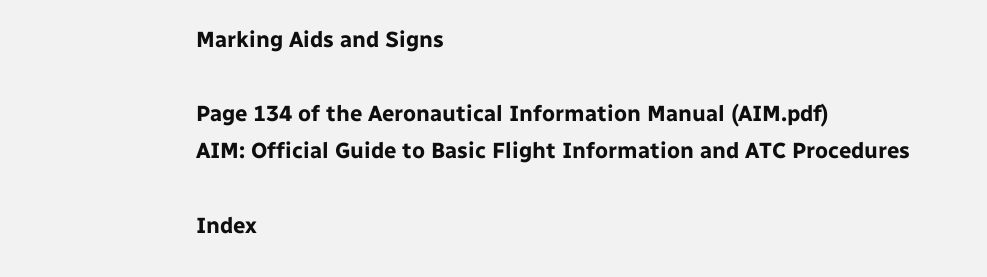Marking Aids and Signs

Page 134 of the Aeronautical Information Manual (AIM.pdf)
AIM: Official Guide to Basic Flight Information and ATC Procedures

Index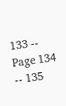133 -- Page 134 -- 135